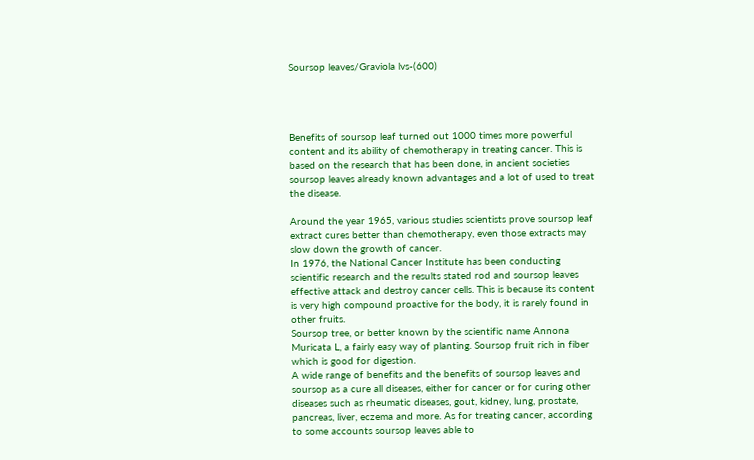Soursop leaves/Graviola lvs-(600)




Benefits of soursop leaf turned out 1000 times more powerful content and its ability of chemotherapy in treating cancer. This is based on the research that has been done, in ancient societies soursop leaves already known advantages and a lot of used to treat the disease.

Around the year 1965, various studies scientists prove soursop leaf extract cures better than chemotherapy, even those extracts may slow down the growth of cancer.
In 1976, the National Cancer Institute has been conducting scientific research and the results stated rod and soursop leaves effective attack and destroy cancer cells. This is because its content is very high compound proactive for the body, it is rarely found in other fruits.
Soursop tree, or better known by the scientific name Annona Muricata L, a fairly easy way of planting. Soursop fruit rich in fiber which is good for digestion.
A wide range of benefits and the benefits of soursop leaves and soursop as a cure all diseases, either for cancer or for curing other diseases such as rheumatic diseases, gout, kidney, lung, prostate, pancreas, liver, eczema and more. As for treating cancer, according to some accounts soursop leaves able to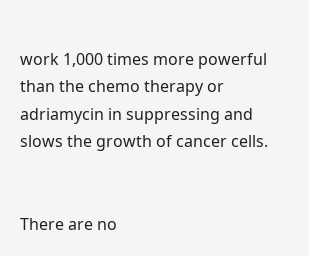work 1,000 times more powerful than the chemo therapy or adriamycin in suppressing and slows the growth of cancer cells.


There are no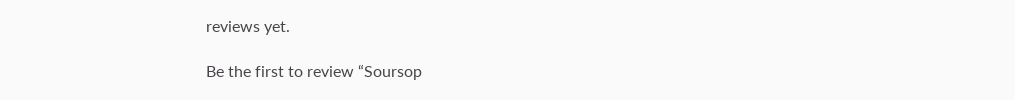reviews yet.

Be the first to review “Soursop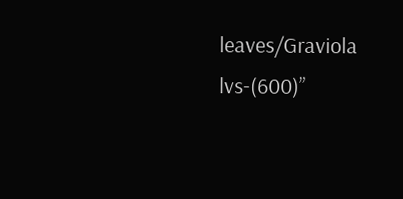leaves/Graviola lvs-(600)”